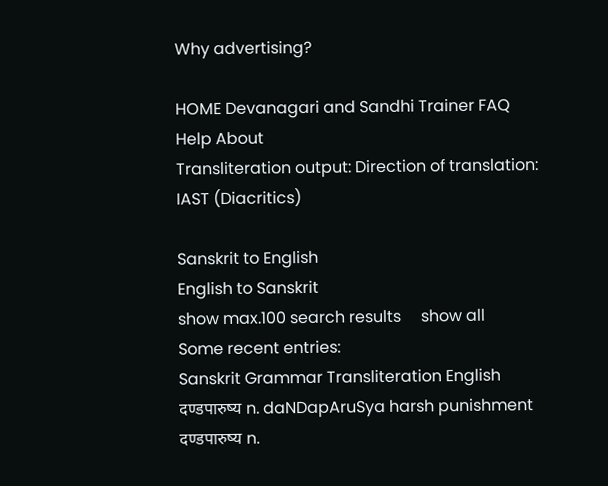Why advertising?

HOME Devanagari and Sandhi Trainer FAQ Help About
Transliteration output: Direction of translation:
IAST (Diacritics)

Sanskrit to English
English to Sanskrit
show max.100 search results     show all
Some recent entries:
Sanskrit Grammar Transliteration English
दण्डपारुष्य n. daNDapAruSya harsh punishment
दण्डपारुष्य n.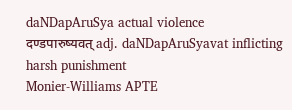daNDapAruSya actual violence
दण्डपारुष्यवत् adj. daNDapAruSyavat inflicting harsh punishment
Monier-Williams APTE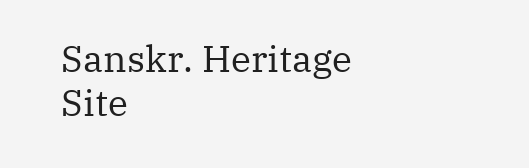Sanskr. Heritage Site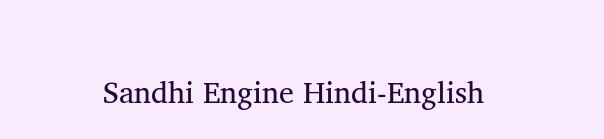Sandhi Engine Hindi-English